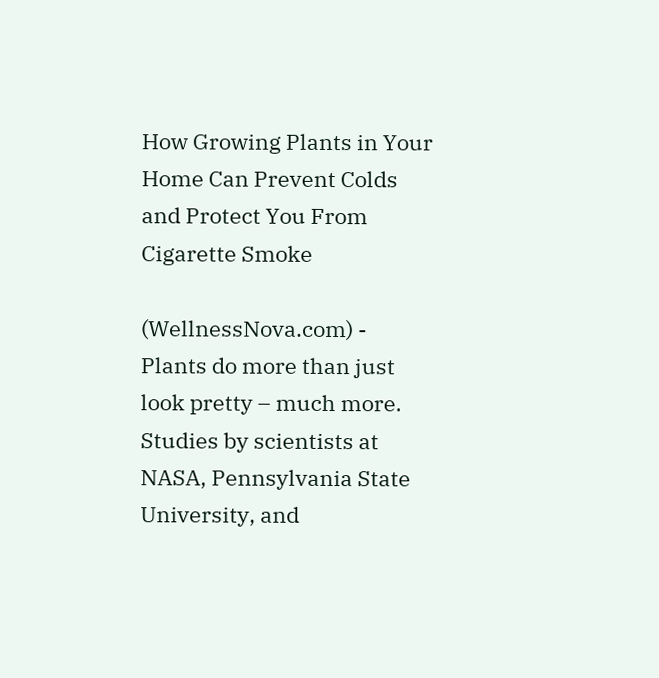How Growing Plants in Your Home Can Prevent Colds and Protect You From Cigarette Smoke

(WellnessNova.com) - Plants do more than just look pretty – much more. Studies by scientists at NASA, Pennsylvania State University, and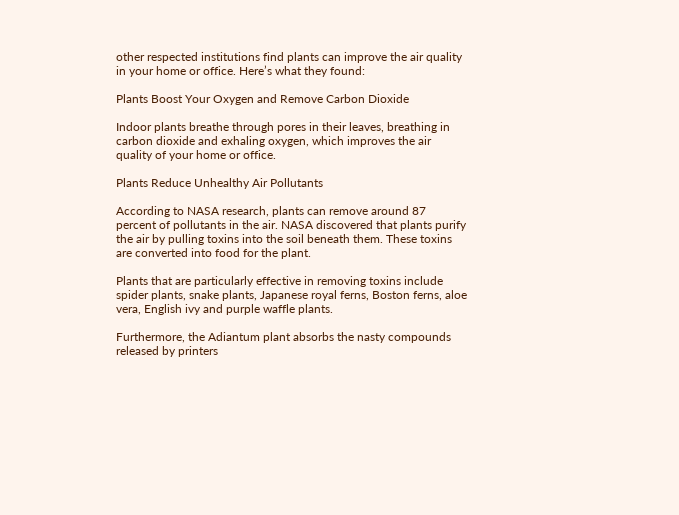other respected institutions find plants can improve the air quality in your home or office. Here’s what they found:

Plants Boost Your Oxygen and Remove Carbon Dioxide

Indoor plants breathe through pores in their leaves, breathing in carbon dioxide and exhaling oxygen, which improves the air quality of your home or office.

Plants Reduce Unhealthy Air Pollutants

According to NASA research, plants can remove around 87 percent of pollutants in the air. NASA discovered that plants purify the air by pulling toxins into the soil beneath them. These toxins are converted into food for the plant.

Plants that are particularly effective in removing toxins include spider plants, snake plants, Japanese royal ferns, Boston ferns, aloe vera, English ivy and purple waffle plants.

Furthermore, the Adiantum plant absorbs the nasty compounds released by printers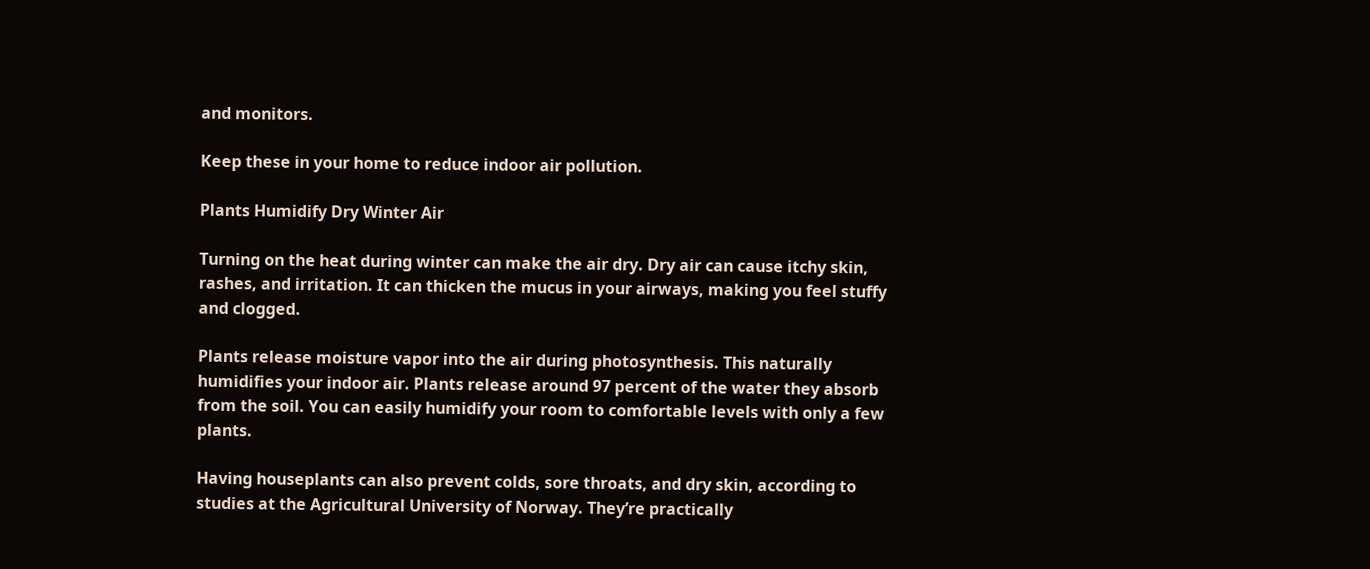and monitors.

Keep these in your home to reduce indoor air pollution.

Plants Humidify Dry Winter Air

Turning on the heat during winter can make the air dry. Dry air can cause itchy skin, rashes, and irritation. It can thicken the mucus in your airways, making you feel stuffy and clogged.

Plants release moisture vapor into the air during photosynthesis. This naturally humidifies your indoor air. Plants release around 97 percent of the water they absorb from the soil. You can easily humidify your room to comfortable levels with only a few plants.

Having houseplants can also prevent colds, sore throats, and dry skin, according to studies at the Agricultural University of Norway. They’re practically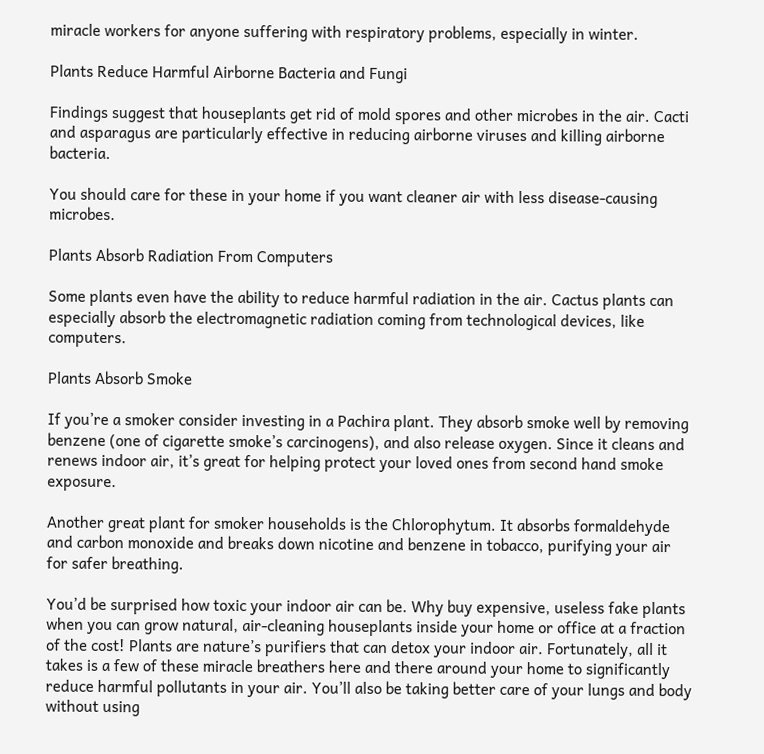miracle workers for anyone suffering with respiratory problems, especially in winter.

Plants Reduce Harmful Airborne Bacteria and Fungi

Findings suggest that houseplants get rid of mold spores and other microbes in the air. Cacti and asparagus are particularly effective in reducing airborne viruses and killing airborne bacteria.

You should care for these in your home if you want cleaner air with less disease-causing microbes.

Plants Absorb Radiation From Computers

Some plants even have the ability to reduce harmful radiation in the air. Cactus plants can especially absorb the electromagnetic radiation coming from technological devices, like computers.

Plants Absorb Smoke

If you’re a smoker consider investing in a Pachira plant. They absorb smoke well by removing benzene (one of cigarette smoke’s carcinogens), and also release oxygen. Since it cleans and renews indoor air, it’s great for helping protect your loved ones from second hand smoke exposure.

Another great plant for smoker households is the Chlorophytum. It absorbs formaldehyde and carbon monoxide and breaks down nicotine and benzene in tobacco, purifying your air for safer breathing.

You’d be surprised how toxic your indoor air can be. Why buy expensive, useless fake plants when you can grow natural, air-cleaning houseplants inside your home or office at a fraction of the cost! Plants are nature’s purifiers that can detox your indoor air. Fortunately, all it takes is a few of these miracle breathers here and there around your home to significantly reduce harmful pollutants in your air. You’ll also be taking better care of your lungs and body without using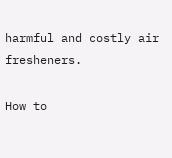harmful and costly air fresheners.

How to